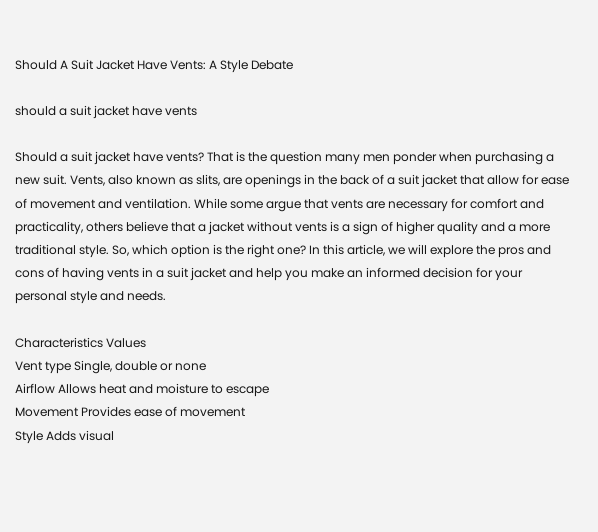Should A Suit Jacket Have Vents: A Style Debate

should a suit jacket have vents

Should a suit jacket have vents? That is the question many men ponder when purchasing a new suit. Vents, also known as slits, are openings in the back of a suit jacket that allow for ease of movement and ventilation. While some argue that vents are necessary for comfort and practicality, others believe that a jacket without vents is a sign of higher quality and a more traditional style. So, which option is the right one? In this article, we will explore the pros and cons of having vents in a suit jacket and help you make an informed decision for your personal style and needs.

Characteristics Values
Vent type Single, double or none
Airflow Allows heat and moisture to escape
Movement Provides ease of movement
Style Adds visual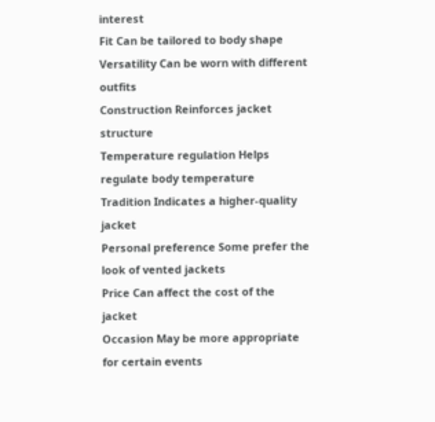interest
Fit Can be tailored to body shape
Versatility Can be worn with different outfits
Construction Reinforces jacket structure
Temperature regulation Helps regulate body temperature
Tradition Indicates a higher-quality jacket
Personal preference Some prefer the look of vented jackets
Price Can affect the cost of the jacket
Occasion May be more appropriate for certain events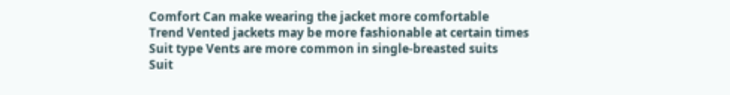Comfort Can make wearing the jacket more comfortable
Trend Vented jackets may be more fashionable at certain times
Suit type Vents are more common in single-breasted suits
Suit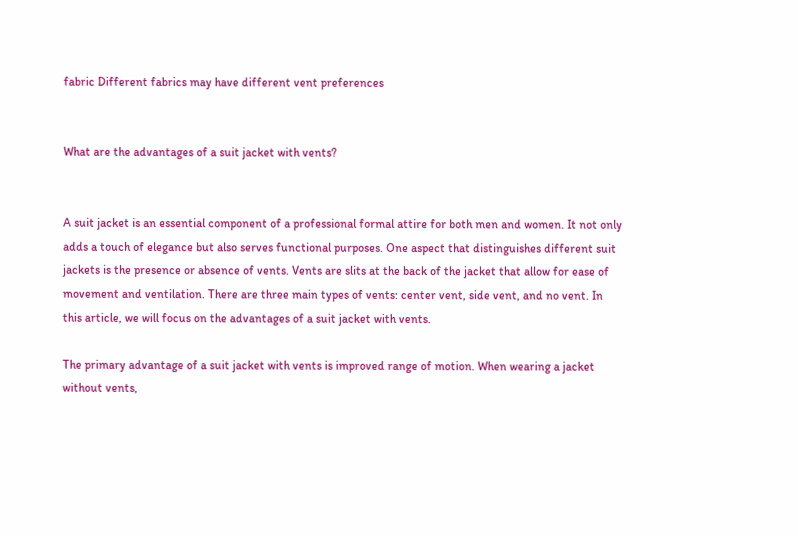fabric Different fabrics may have different vent preferences


What are the advantages of a suit jacket with vents?


A suit jacket is an essential component of a professional formal attire for both men and women. It not only adds a touch of elegance but also serves functional purposes. One aspect that distinguishes different suit jackets is the presence or absence of vents. Vents are slits at the back of the jacket that allow for ease of movement and ventilation. There are three main types of vents: center vent, side vent, and no vent. In this article, we will focus on the advantages of a suit jacket with vents.

The primary advantage of a suit jacket with vents is improved range of motion. When wearing a jacket without vents,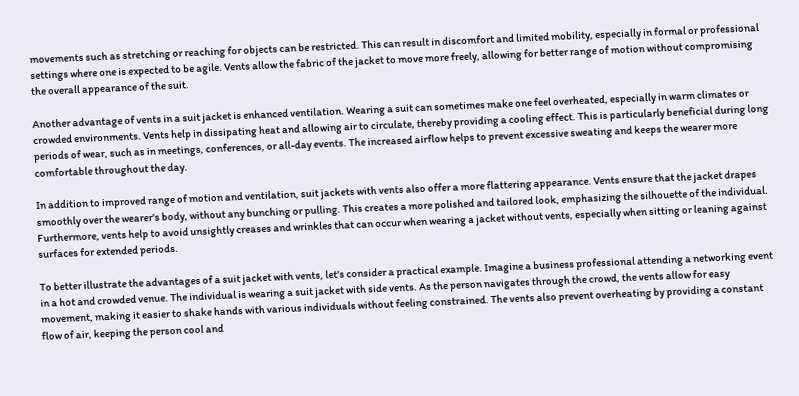movements such as stretching or reaching for objects can be restricted. This can result in discomfort and limited mobility, especially in formal or professional settings where one is expected to be agile. Vents allow the fabric of the jacket to move more freely, allowing for better range of motion without compromising the overall appearance of the suit.

Another advantage of vents in a suit jacket is enhanced ventilation. Wearing a suit can sometimes make one feel overheated, especially in warm climates or crowded environments. Vents help in dissipating heat and allowing air to circulate, thereby providing a cooling effect. This is particularly beneficial during long periods of wear, such as in meetings, conferences, or all-day events. The increased airflow helps to prevent excessive sweating and keeps the wearer more comfortable throughout the day.

In addition to improved range of motion and ventilation, suit jackets with vents also offer a more flattering appearance. Vents ensure that the jacket drapes smoothly over the wearer's body, without any bunching or pulling. This creates a more polished and tailored look, emphasizing the silhouette of the individual. Furthermore, vents help to avoid unsightly creases and wrinkles that can occur when wearing a jacket without vents, especially when sitting or leaning against surfaces for extended periods.

To better illustrate the advantages of a suit jacket with vents, let's consider a practical example. Imagine a business professional attending a networking event in a hot and crowded venue. The individual is wearing a suit jacket with side vents. As the person navigates through the crowd, the vents allow for easy movement, making it easier to shake hands with various individuals without feeling constrained. The vents also prevent overheating by providing a constant flow of air, keeping the person cool and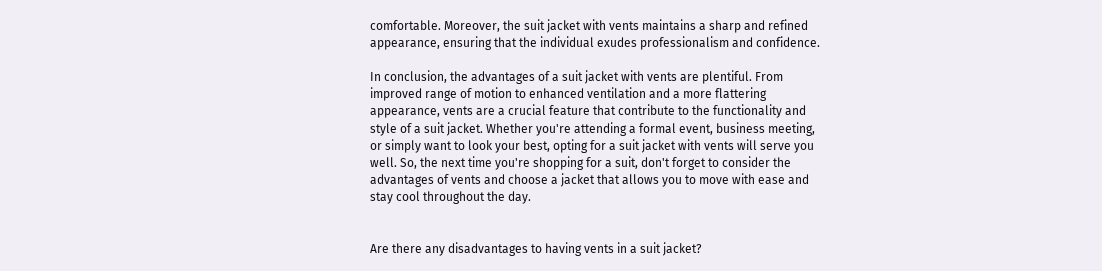comfortable. Moreover, the suit jacket with vents maintains a sharp and refined appearance, ensuring that the individual exudes professionalism and confidence.

In conclusion, the advantages of a suit jacket with vents are plentiful. From improved range of motion to enhanced ventilation and a more flattering appearance, vents are a crucial feature that contribute to the functionality and style of a suit jacket. Whether you're attending a formal event, business meeting, or simply want to look your best, opting for a suit jacket with vents will serve you well. So, the next time you're shopping for a suit, don't forget to consider the advantages of vents and choose a jacket that allows you to move with ease and stay cool throughout the day.


Are there any disadvantages to having vents in a suit jacket?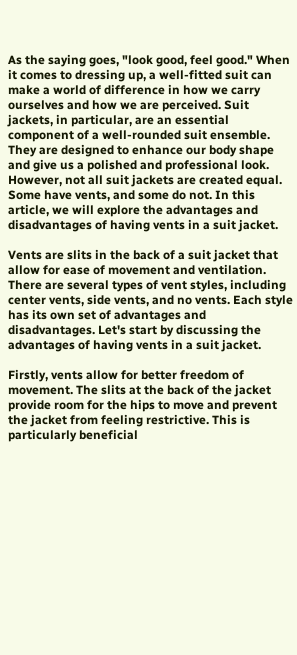As the saying goes, "look good, feel good." When it comes to dressing up, a well-fitted suit can make a world of difference in how we carry ourselves and how we are perceived. Suit jackets, in particular, are an essential component of a well-rounded suit ensemble. They are designed to enhance our body shape and give us a polished and professional look. However, not all suit jackets are created equal. Some have vents, and some do not. In this article, we will explore the advantages and disadvantages of having vents in a suit jacket.

Vents are slits in the back of a suit jacket that allow for ease of movement and ventilation. There are several types of vent styles, including center vents, side vents, and no vents. Each style has its own set of advantages and disadvantages. Let's start by discussing the advantages of having vents in a suit jacket.

Firstly, vents allow for better freedom of movement. The slits at the back of the jacket provide room for the hips to move and prevent the jacket from feeling restrictive. This is particularly beneficial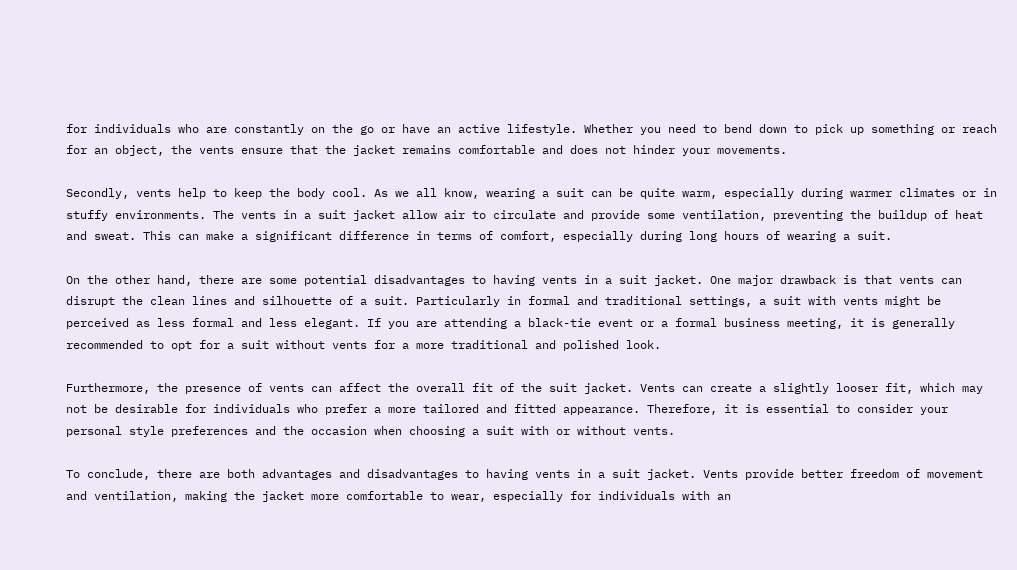for individuals who are constantly on the go or have an active lifestyle. Whether you need to bend down to pick up something or reach for an object, the vents ensure that the jacket remains comfortable and does not hinder your movements.

Secondly, vents help to keep the body cool. As we all know, wearing a suit can be quite warm, especially during warmer climates or in stuffy environments. The vents in a suit jacket allow air to circulate and provide some ventilation, preventing the buildup of heat and sweat. This can make a significant difference in terms of comfort, especially during long hours of wearing a suit.

On the other hand, there are some potential disadvantages to having vents in a suit jacket. One major drawback is that vents can disrupt the clean lines and silhouette of a suit. Particularly in formal and traditional settings, a suit with vents might be perceived as less formal and less elegant. If you are attending a black-tie event or a formal business meeting, it is generally recommended to opt for a suit without vents for a more traditional and polished look.

Furthermore, the presence of vents can affect the overall fit of the suit jacket. Vents can create a slightly looser fit, which may not be desirable for individuals who prefer a more tailored and fitted appearance. Therefore, it is essential to consider your personal style preferences and the occasion when choosing a suit with or without vents.

To conclude, there are both advantages and disadvantages to having vents in a suit jacket. Vents provide better freedom of movement and ventilation, making the jacket more comfortable to wear, especially for individuals with an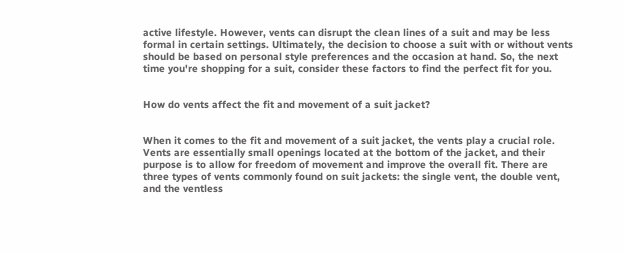active lifestyle. However, vents can disrupt the clean lines of a suit and may be less formal in certain settings. Ultimately, the decision to choose a suit with or without vents should be based on personal style preferences and the occasion at hand. So, the next time you're shopping for a suit, consider these factors to find the perfect fit for you.


How do vents affect the fit and movement of a suit jacket?


When it comes to the fit and movement of a suit jacket, the vents play a crucial role. Vents are essentially small openings located at the bottom of the jacket, and their purpose is to allow for freedom of movement and improve the overall fit. There are three types of vents commonly found on suit jackets: the single vent, the double vent, and the ventless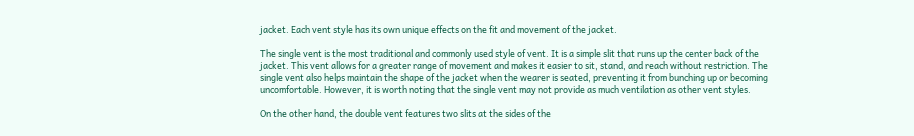jacket. Each vent style has its own unique effects on the fit and movement of the jacket.

The single vent is the most traditional and commonly used style of vent. It is a simple slit that runs up the center back of the jacket. This vent allows for a greater range of movement and makes it easier to sit, stand, and reach without restriction. The single vent also helps maintain the shape of the jacket when the wearer is seated, preventing it from bunching up or becoming uncomfortable. However, it is worth noting that the single vent may not provide as much ventilation as other vent styles.

On the other hand, the double vent features two slits at the sides of the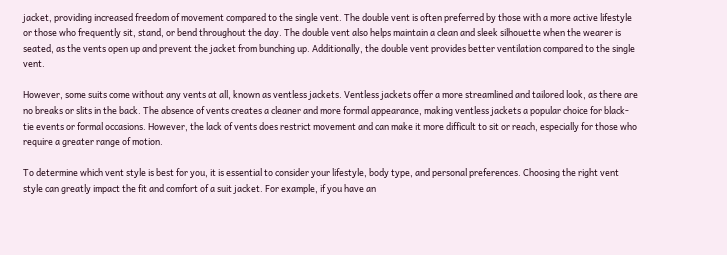jacket, providing increased freedom of movement compared to the single vent. The double vent is often preferred by those with a more active lifestyle or those who frequently sit, stand, or bend throughout the day. The double vent also helps maintain a clean and sleek silhouette when the wearer is seated, as the vents open up and prevent the jacket from bunching up. Additionally, the double vent provides better ventilation compared to the single vent.

However, some suits come without any vents at all, known as ventless jackets. Ventless jackets offer a more streamlined and tailored look, as there are no breaks or slits in the back. The absence of vents creates a cleaner and more formal appearance, making ventless jackets a popular choice for black-tie events or formal occasions. However, the lack of vents does restrict movement and can make it more difficult to sit or reach, especially for those who require a greater range of motion.

To determine which vent style is best for you, it is essential to consider your lifestyle, body type, and personal preferences. Choosing the right vent style can greatly impact the fit and comfort of a suit jacket. For example, if you have an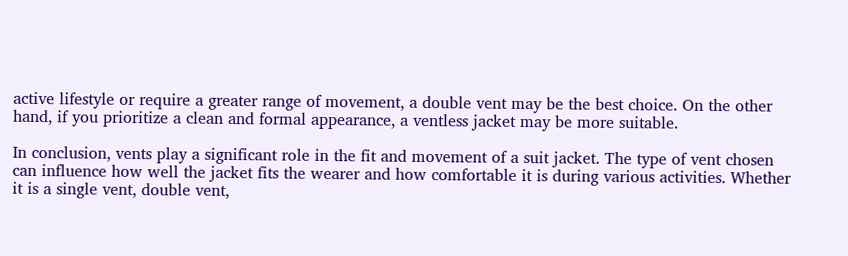active lifestyle or require a greater range of movement, a double vent may be the best choice. On the other hand, if you prioritize a clean and formal appearance, a ventless jacket may be more suitable.

In conclusion, vents play a significant role in the fit and movement of a suit jacket. The type of vent chosen can influence how well the jacket fits the wearer and how comfortable it is during various activities. Whether it is a single vent, double vent,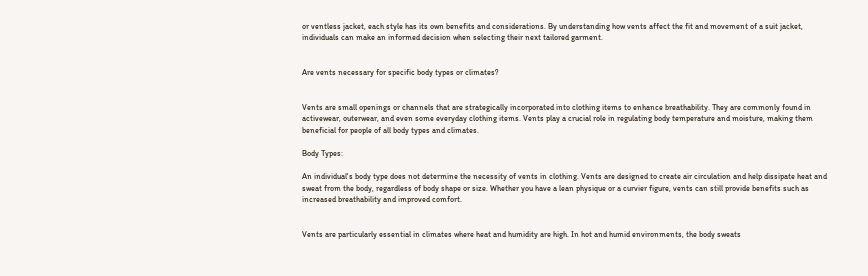or ventless jacket, each style has its own benefits and considerations. By understanding how vents affect the fit and movement of a suit jacket, individuals can make an informed decision when selecting their next tailored garment.


Are vents necessary for specific body types or climates?


Vents are small openings or channels that are strategically incorporated into clothing items to enhance breathability. They are commonly found in activewear, outerwear, and even some everyday clothing items. Vents play a crucial role in regulating body temperature and moisture, making them beneficial for people of all body types and climates.

Body Types:

An individual's body type does not determine the necessity of vents in clothing. Vents are designed to create air circulation and help dissipate heat and sweat from the body, regardless of body shape or size. Whether you have a lean physique or a curvier figure, vents can still provide benefits such as increased breathability and improved comfort.


Vents are particularly essential in climates where heat and humidity are high. In hot and humid environments, the body sweats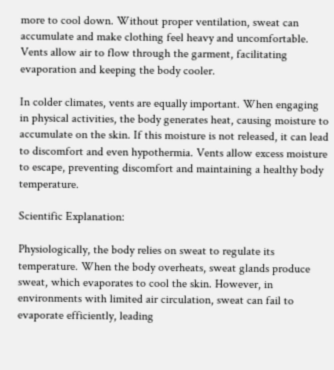more to cool down. Without proper ventilation, sweat can accumulate and make clothing feel heavy and uncomfortable. Vents allow air to flow through the garment, facilitating evaporation and keeping the body cooler.

In colder climates, vents are equally important. When engaging in physical activities, the body generates heat, causing moisture to accumulate on the skin. If this moisture is not released, it can lead to discomfort and even hypothermia. Vents allow excess moisture to escape, preventing discomfort and maintaining a healthy body temperature.

Scientific Explanation:

Physiologically, the body relies on sweat to regulate its temperature. When the body overheats, sweat glands produce sweat, which evaporates to cool the skin. However, in environments with limited air circulation, sweat can fail to evaporate efficiently, leading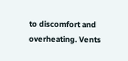to discomfort and overheating. Vents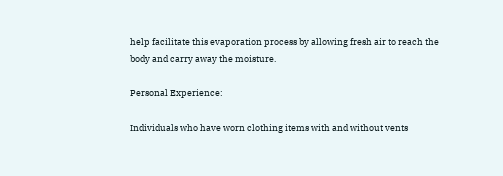help facilitate this evaporation process by allowing fresh air to reach the body and carry away the moisture.

Personal Experience:

Individuals who have worn clothing items with and without vents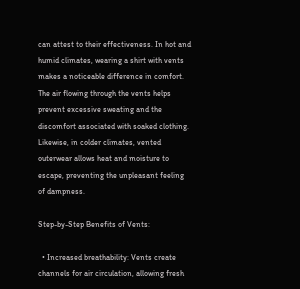can attest to their effectiveness. In hot and humid climates, wearing a shirt with vents makes a noticeable difference in comfort. The air flowing through the vents helps prevent excessive sweating and the discomfort associated with soaked clothing. Likewise, in colder climates, vented outerwear allows heat and moisture to escape, preventing the unpleasant feeling of dampness.

Step-by-Step Benefits of Vents:

  • Increased breathability: Vents create channels for air circulation, allowing fresh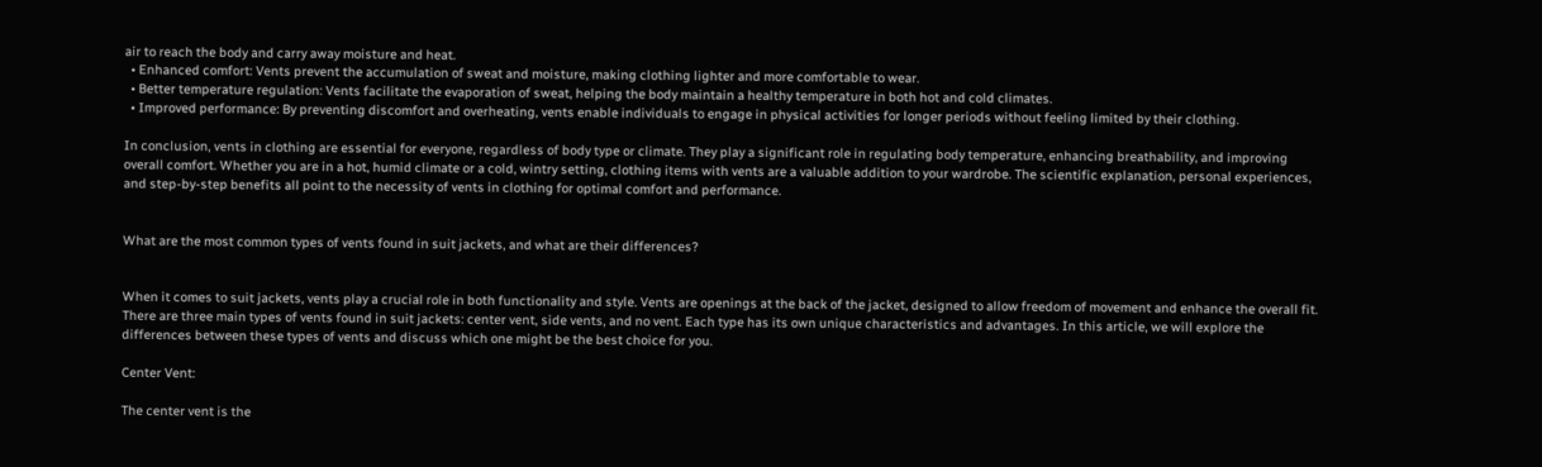air to reach the body and carry away moisture and heat.
  • Enhanced comfort: Vents prevent the accumulation of sweat and moisture, making clothing lighter and more comfortable to wear.
  • Better temperature regulation: Vents facilitate the evaporation of sweat, helping the body maintain a healthy temperature in both hot and cold climates.
  • Improved performance: By preventing discomfort and overheating, vents enable individuals to engage in physical activities for longer periods without feeling limited by their clothing.

In conclusion, vents in clothing are essential for everyone, regardless of body type or climate. They play a significant role in regulating body temperature, enhancing breathability, and improving overall comfort. Whether you are in a hot, humid climate or a cold, wintry setting, clothing items with vents are a valuable addition to your wardrobe. The scientific explanation, personal experiences, and step-by-step benefits all point to the necessity of vents in clothing for optimal comfort and performance.


What are the most common types of vents found in suit jackets, and what are their differences?


When it comes to suit jackets, vents play a crucial role in both functionality and style. Vents are openings at the back of the jacket, designed to allow freedom of movement and enhance the overall fit. There are three main types of vents found in suit jackets: center vent, side vents, and no vent. Each type has its own unique characteristics and advantages. In this article, we will explore the differences between these types of vents and discuss which one might be the best choice for you.

Center Vent:

The center vent is the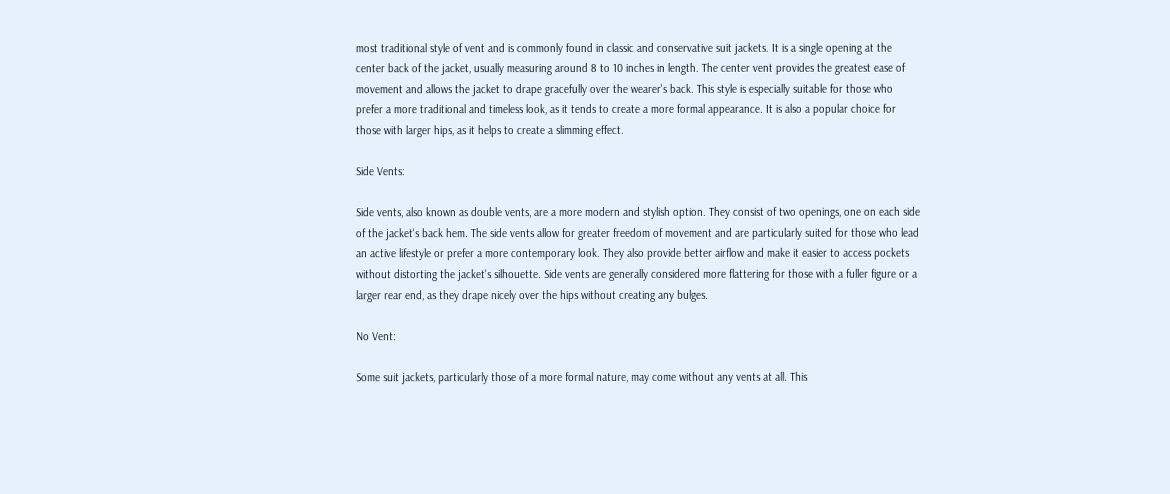most traditional style of vent and is commonly found in classic and conservative suit jackets. It is a single opening at the center back of the jacket, usually measuring around 8 to 10 inches in length. The center vent provides the greatest ease of movement and allows the jacket to drape gracefully over the wearer's back. This style is especially suitable for those who prefer a more traditional and timeless look, as it tends to create a more formal appearance. It is also a popular choice for those with larger hips, as it helps to create a slimming effect.

Side Vents:

Side vents, also known as double vents, are a more modern and stylish option. They consist of two openings, one on each side of the jacket's back hem. The side vents allow for greater freedom of movement and are particularly suited for those who lead an active lifestyle or prefer a more contemporary look. They also provide better airflow and make it easier to access pockets without distorting the jacket's silhouette. Side vents are generally considered more flattering for those with a fuller figure or a larger rear end, as they drape nicely over the hips without creating any bulges.

No Vent:

Some suit jackets, particularly those of a more formal nature, may come without any vents at all. This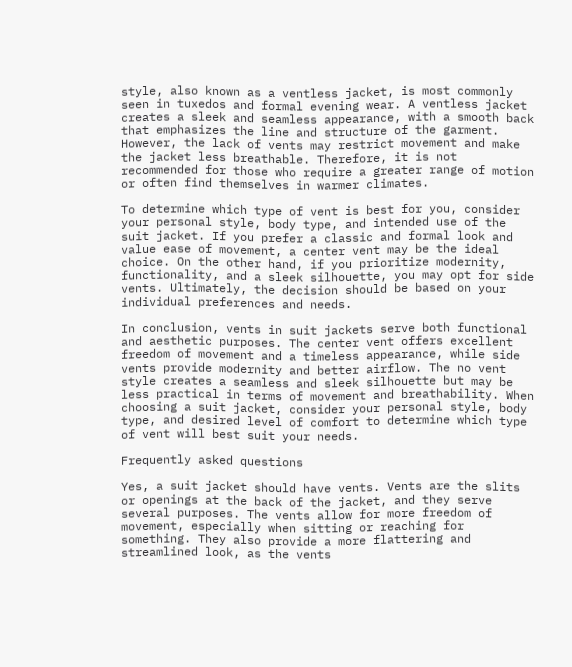style, also known as a ventless jacket, is most commonly seen in tuxedos and formal evening wear. A ventless jacket creates a sleek and seamless appearance, with a smooth back that emphasizes the line and structure of the garment. However, the lack of vents may restrict movement and make the jacket less breathable. Therefore, it is not recommended for those who require a greater range of motion or often find themselves in warmer climates.

To determine which type of vent is best for you, consider your personal style, body type, and intended use of the suit jacket. If you prefer a classic and formal look and value ease of movement, a center vent may be the ideal choice. On the other hand, if you prioritize modernity, functionality, and a sleek silhouette, you may opt for side vents. Ultimately, the decision should be based on your individual preferences and needs.

In conclusion, vents in suit jackets serve both functional and aesthetic purposes. The center vent offers excellent freedom of movement and a timeless appearance, while side vents provide modernity and better airflow. The no vent style creates a seamless and sleek silhouette but may be less practical in terms of movement and breathability. When choosing a suit jacket, consider your personal style, body type, and desired level of comfort to determine which type of vent will best suit your needs.

Frequently asked questions

Yes, a suit jacket should have vents. Vents are the slits or openings at the back of the jacket, and they serve several purposes. The vents allow for more freedom of movement, especially when sitting or reaching for something. They also provide a more flattering and streamlined look, as the vents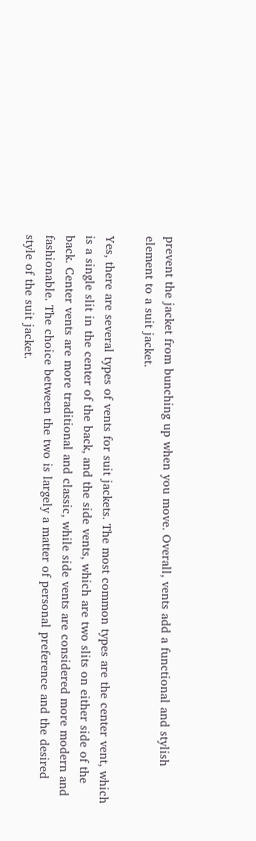prevent the jacket from bunching up when you move. Overall, vents add a functional and stylish element to a suit jacket.

Yes, there are several types of vents for suit jackets. The most common types are the center vent, which is a single slit in the center of the back, and the side vents, which are two slits on either side of the back. Center vents are more traditional and classic, while side vents are considered more modern and fashionable. The choice between the two is largely a matter of personal preference and the desired style of the suit jacket.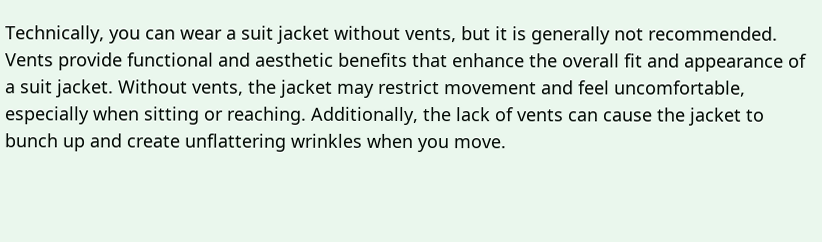Technically, you can wear a suit jacket without vents, but it is generally not recommended. Vents provide functional and aesthetic benefits that enhance the overall fit and appearance of a suit jacket. Without vents, the jacket may restrict movement and feel uncomfortable, especially when sitting or reaching. Additionally, the lack of vents can cause the jacket to bunch up and create unflattering wrinkles when you move.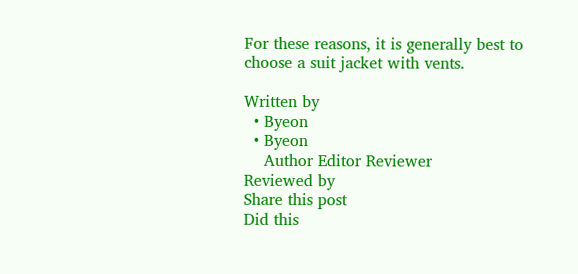For these reasons, it is generally best to choose a suit jacket with vents.

Written by
  • Byeon
  • Byeon
    Author Editor Reviewer
Reviewed by
Share this post
Did this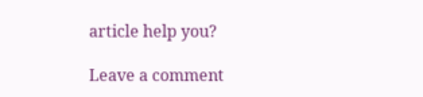article help you?

Leave a comment